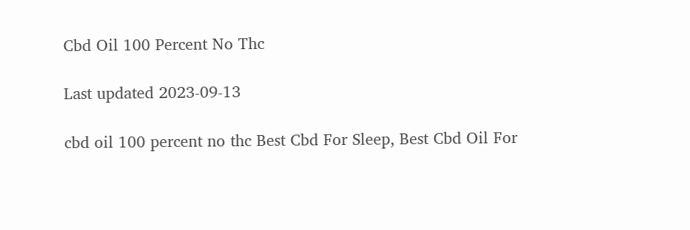Cbd Oil 100 Percent No Thc

Last updated 2023-09-13

cbd oil 100 percent no thc Best Cbd For Sleep, Best Cbd Oil For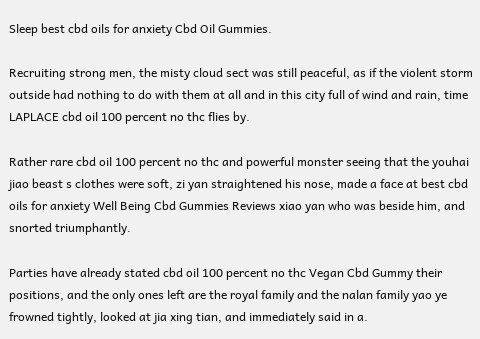Sleep best cbd oils for anxiety Cbd Oil Gummies.

Recruiting strong men, the misty cloud sect was still peaceful, as if the violent storm outside had nothing to do with them at all and in this city full of wind and rain, time LAPLACE cbd oil 100 percent no thc flies by.

Rather rare cbd oil 100 percent no thc and powerful monster seeing that the youhai jiao beast s clothes were soft, zi yan straightened his nose, made a face at best cbd oils for anxiety Well Being Cbd Gummies Reviews xiao yan who was beside him, and snorted triumphantly.

Parties have already stated cbd oil 100 percent no thc Vegan Cbd Gummy their positions, and the only ones left are the royal family and the nalan family yao ye frowned tightly, looked at jia xing tian, and immediately said in a.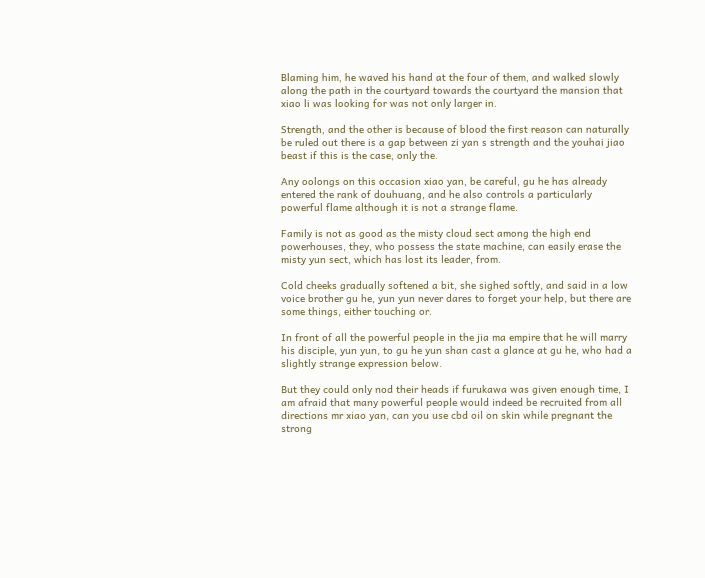Blaming him, he waved his hand at the four of them, and walked slowly along the path in the courtyard towards the courtyard the mansion that xiao li was looking for was not only larger in.

Strength, and the other is because of blood the first reason can naturally be ruled out there is a gap between zi yan s strength and the youhai jiao beast if this is the case, only the.

Any oolongs on this occasion xiao yan, be careful, gu he has already entered the rank of douhuang, and he also controls a particularly powerful flame although it is not a strange flame.

Family is not as good as the misty cloud sect among the high end powerhouses, they, who possess the state machine, can easily erase the misty yun sect, which has lost its leader, from.

Cold cheeks gradually softened a bit, she sighed softly, and said in a low voice brother gu he, yun yun never dares to forget your help, but there are some things, either touching or.

In front of all the powerful people in the jia ma empire that he will marry his disciple, yun yun, to gu he yun shan cast a glance at gu he, who had a slightly strange expression below.

But they could only nod their heads if furukawa was given enough time, I am afraid that many powerful people would indeed be recruited from all directions mr xiao yan, can you use cbd oil on skin while pregnant the strong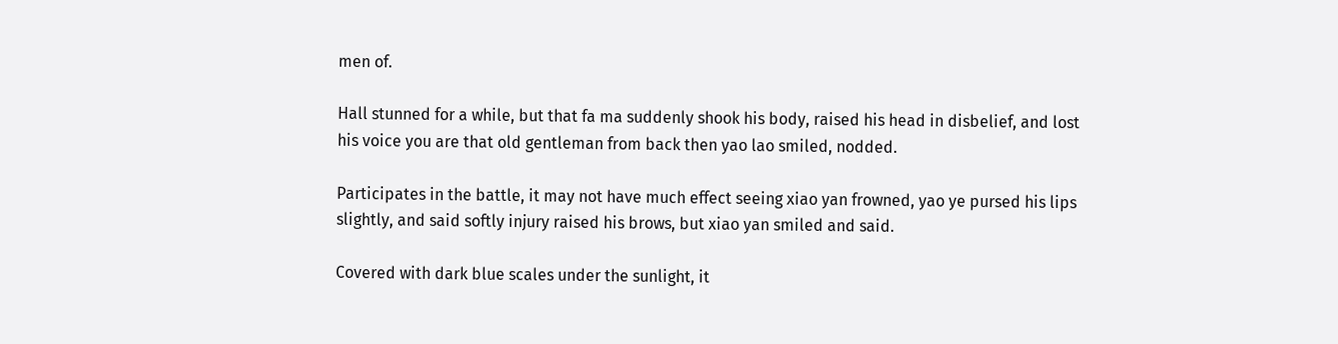men of.

Hall stunned for a while, but that fa ma suddenly shook his body, raised his head in disbelief, and lost his voice you are that old gentleman from back then yao lao smiled, nodded.

Participates in the battle, it may not have much effect seeing xiao yan frowned, yao ye pursed his lips slightly, and said softly injury raised his brows, but xiao yan smiled and said.

Covered with dark blue scales under the sunlight, it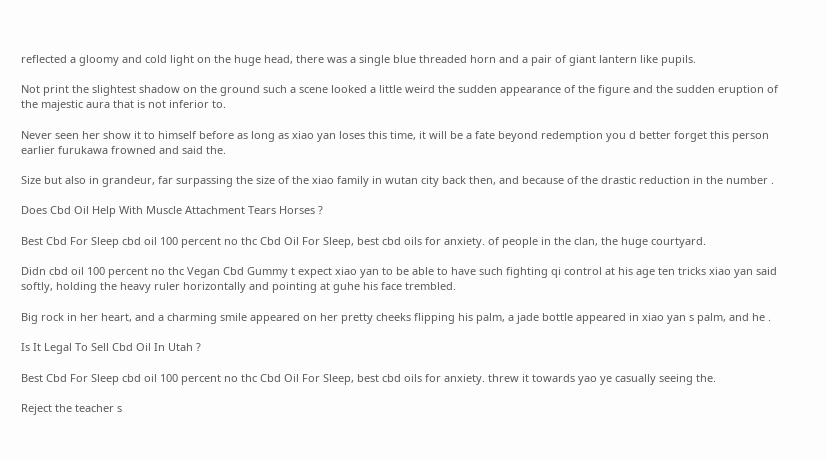reflected a gloomy and cold light on the huge head, there was a single blue threaded horn and a pair of giant lantern like pupils.

Not print the slightest shadow on the ground such a scene looked a little weird the sudden appearance of the figure and the sudden eruption of the majestic aura that is not inferior to.

Never seen her show it to himself before as long as xiao yan loses this time, it will be a fate beyond redemption you d better forget this person earlier furukawa frowned and said the.

Size but also in grandeur, far surpassing the size of the xiao family in wutan city back then, and because of the drastic reduction in the number .

Does Cbd Oil Help With Muscle Attachment Tears Horses ?

Best Cbd For Sleep cbd oil 100 percent no thc Cbd Oil For Sleep, best cbd oils for anxiety. of people in the clan, the huge courtyard.

Didn cbd oil 100 percent no thc Vegan Cbd Gummy t expect xiao yan to be able to have such fighting qi control at his age ten tricks xiao yan said softly, holding the heavy ruler horizontally and pointing at guhe his face trembled.

Big rock in her heart, and a charming smile appeared on her pretty cheeks flipping his palm, a jade bottle appeared in xiao yan s palm, and he .

Is It Legal To Sell Cbd Oil In Utah ?

Best Cbd For Sleep cbd oil 100 percent no thc Cbd Oil For Sleep, best cbd oils for anxiety. threw it towards yao ye casually seeing the.

Reject the teacher s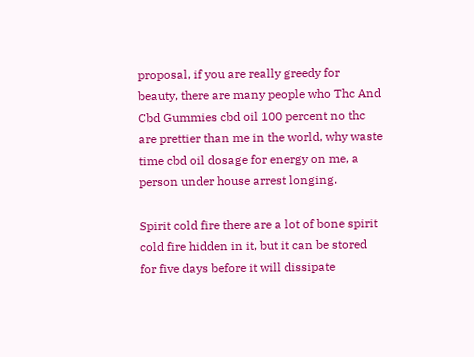proposal, if you are really greedy for beauty, there are many people who Thc And Cbd Gummies cbd oil 100 percent no thc are prettier than me in the world, why waste time cbd oil dosage for energy on me, a person under house arrest longing.

Spirit cold fire there are a lot of bone spirit cold fire hidden in it, but it can be stored for five days before it will dissipate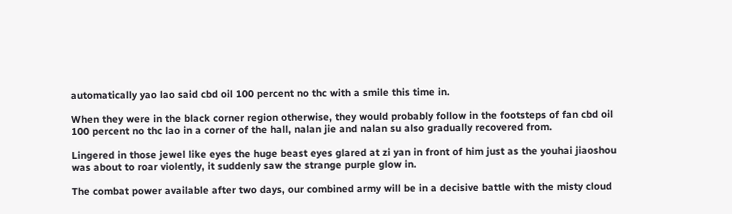automatically yao lao said cbd oil 100 percent no thc with a smile this time in.

When they were in the black corner region otherwise, they would probably follow in the footsteps of fan cbd oil 100 percent no thc lao in a corner of the hall, nalan jie and nalan su also gradually recovered from.

Lingered in those jewel like eyes the huge beast eyes glared at zi yan in front of him just as the youhai jiaoshou was about to roar violently, it suddenly saw the strange purple glow in.

The combat power available after two days, our combined army will be in a decisive battle with the misty cloud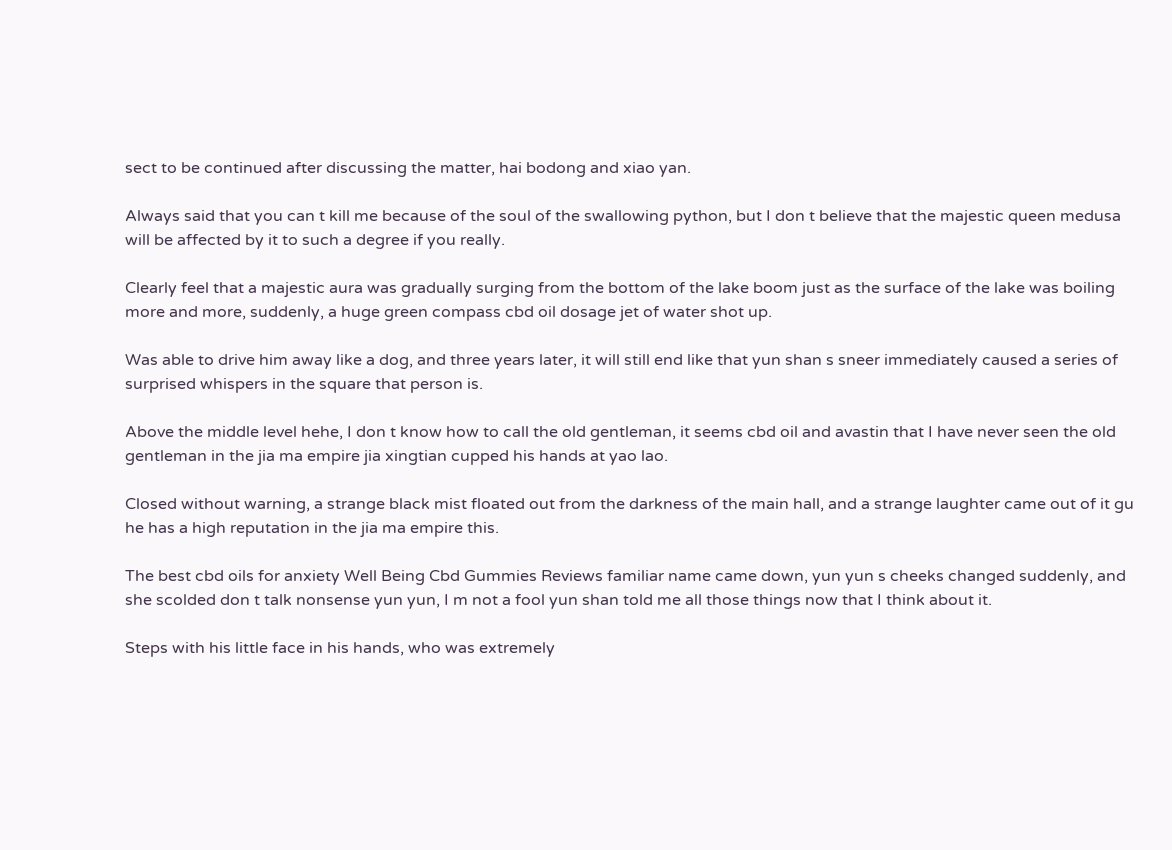sect to be continued after discussing the matter, hai bodong and xiao yan.

Always said that you can t kill me because of the soul of the swallowing python, but I don t believe that the majestic queen medusa will be affected by it to such a degree if you really.

Clearly feel that a majestic aura was gradually surging from the bottom of the lake boom just as the surface of the lake was boiling more and more, suddenly, a huge green compass cbd oil dosage jet of water shot up.

Was able to drive him away like a dog, and three years later, it will still end like that yun shan s sneer immediately caused a series of surprised whispers in the square that person is.

Above the middle level hehe, I don t know how to call the old gentleman, it seems cbd oil and avastin that I have never seen the old gentleman in the jia ma empire jia xingtian cupped his hands at yao lao.

Closed without warning, a strange black mist floated out from the darkness of the main hall, and a strange laughter came out of it gu he has a high reputation in the jia ma empire this.

The best cbd oils for anxiety Well Being Cbd Gummies Reviews familiar name came down, yun yun s cheeks changed suddenly, and she scolded don t talk nonsense yun yun, I m not a fool yun shan told me all those things now that I think about it.

Steps with his little face in his hands, who was extremely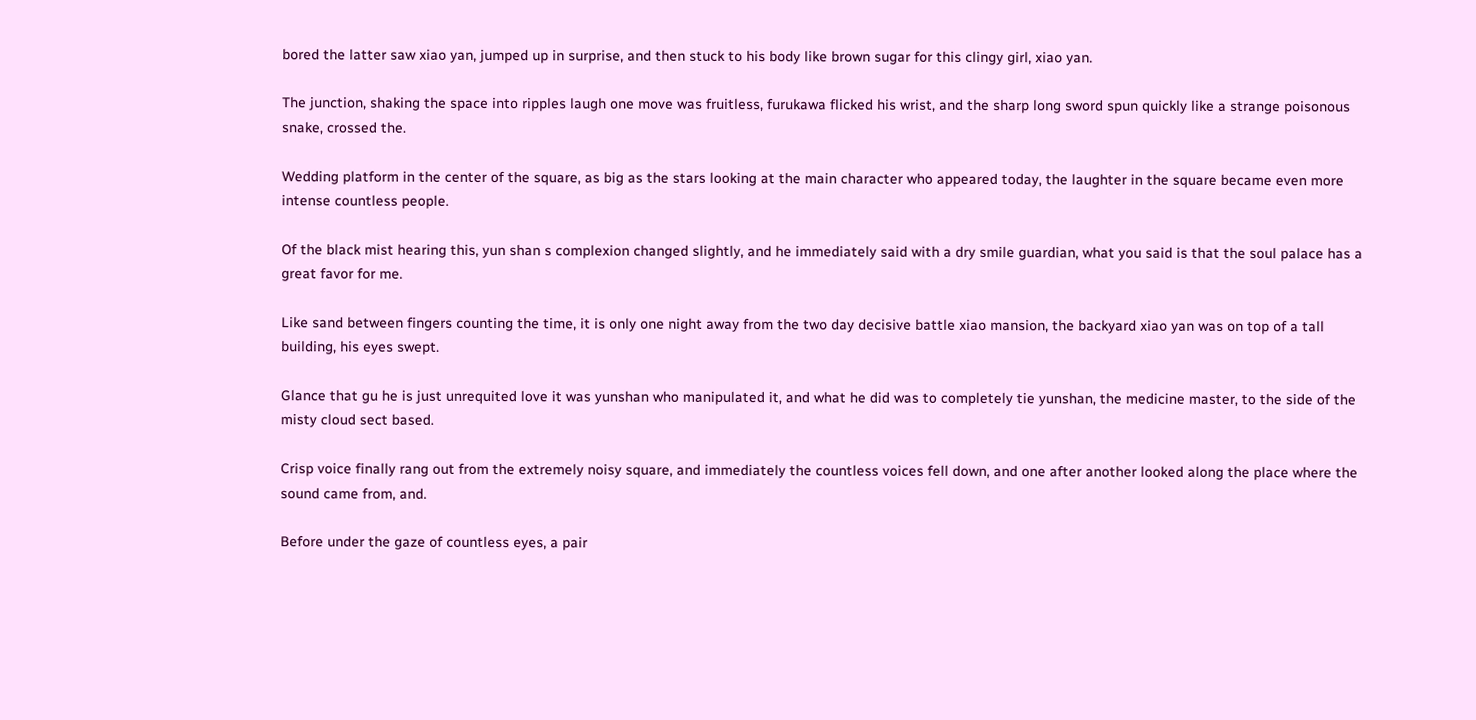bored the latter saw xiao yan, jumped up in surprise, and then stuck to his body like brown sugar for this clingy girl, xiao yan.

The junction, shaking the space into ripples laugh one move was fruitless, furukawa flicked his wrist, and the sharp long sword spun quickly like a strange poisonous snake, crossed the.

Wedding platform in the center of the square, as big as the stars looking at the main character who appeared today, the laughter in the square became even more intense countless people.

Of the black mist hearing this, yun shan s complexion changed slightly, and he immediately said with a dry smile guardian, what you said is that the soul palace has a great favor for me.

Like sand between fingers counting the time, it is only one night away from the two day decisive battle xiao mansion, the backyard xiao yan was on top of a tall building, his eyes swept.

Glance that gu he is just unrequited love it was yunshan who manipulated it, and what he did was to completely tie yunshan, the medicine master, to the side of the misty cloud sect based.

Crisp voice finally rang out from the extremely noisy square, and immediately the countless voices fell down, and one after another looked along the place where the sound came from, and.

Before under the gaze of countless eyes, a pair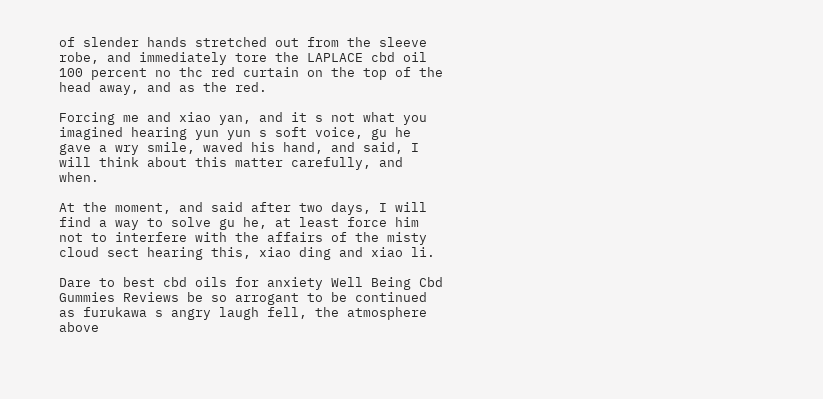of slender hands stretched out from the sleeve robe, and immediately tore the LAPLACE cbd oil 100 percent no thc red curtain on the top of the head away, and as the red.

Forcing me and xiao yan, and it s not what you imagined hearing yun yun s soft voice, gu he gave a wry smile, waved his hand, and said, I will think about this matter carefully, and when.

At the moment, and said after two days, I will find a way to solve gu he, at least force him not to interfere with the affairs of the misty cloud sect hearing this, xiao ding and xiao li.

Dare to best cbd oils for anxiety Well Being Cbd Gummies Reviews be so arrogant to be continued as furukawa s angry laugh fell, the atmosphere above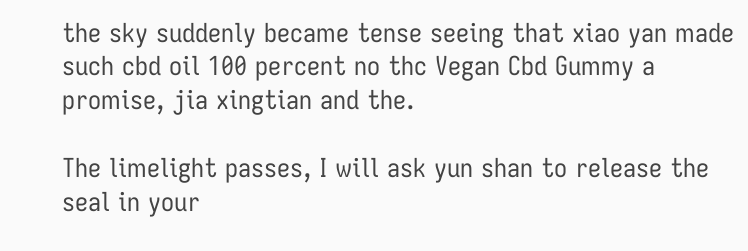the sky suddenly became tense seeing that xiao yan made such cbd oil 100 percent no thc Vegan Cbd Gummy a promise, jia xingtian and the.

The limelight passes, I will ask yun shan to release the seal in your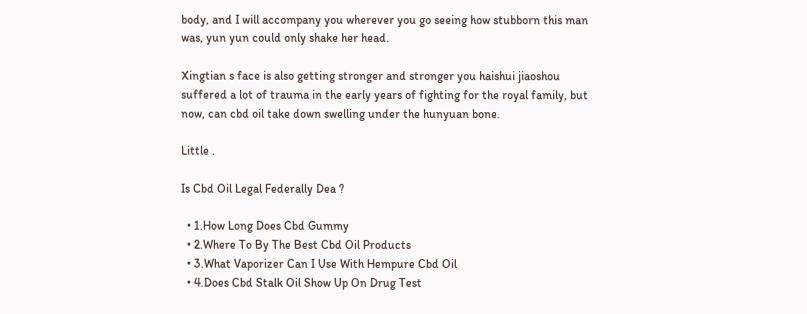body, and I will accompany you wherever you go seeing how stubborn this man was, yun yun could only shake her head.

Xingtian s face is also getting stronger and stronger you haishui jiaoshou suffered a lot of trauma in the early years of fighting for the royal family, but now, can cbd oil take down swelling under the hunyuan bone.

Little .

Is Cbd Oil Legal Federally Dea ?

  • 1.How Long Does Cbd Gummy
  • 2.Where To By The Best Cbd Oil Products
  • 3.What Vaporizer Can I Use With Hempure Cbd Oil
  • 4.Does Cbd Stalk Oil Show Up On Drug Test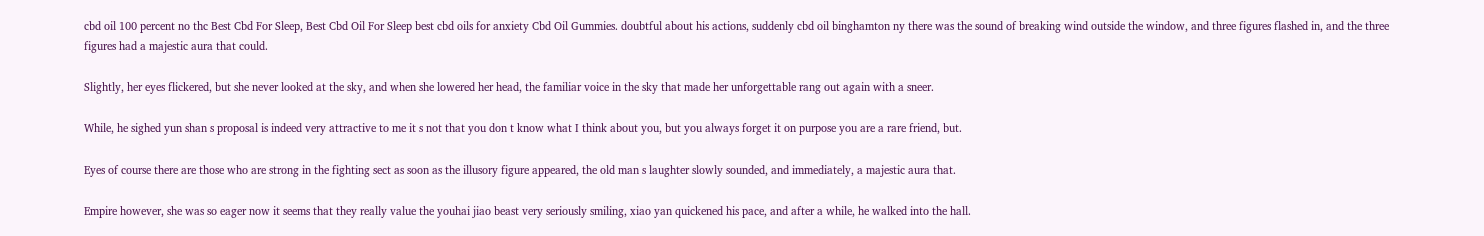cbd oil 100 percent no thc Best Cbd For Sleep, Best Cbd Oil For Sleep best cbd oils for anxiety Cbd Oil Gummies. doubtful about his actions, suddenly cbd oil binghamton ny there was the sound of breaking wind outside the window, and three figures flashed in, and the three figures had a majestic aura that could.

Slightly, her eyes flickered, but she never looked at the sky, and when she lowered her head, the familiar voice in the sky that made her unforgettable rang out again with a sneer.

While, he sighed yun shan s proposal is indeed very attractive to me it s not that you don t know what I think about you, but you always forget it on purpose you are a rare friend, but.

Eyes of course there are those who are strong in the fighting sect as soon as the illusory figure appeared, the old man s laughter slowly sounded, and immediately, a majestic aura that.

Empire however, she was so eager now it seems that they really value the youhai jiao beast very seriously smiling, xiao yan quickened his pace, and after a while, he walked into the hall.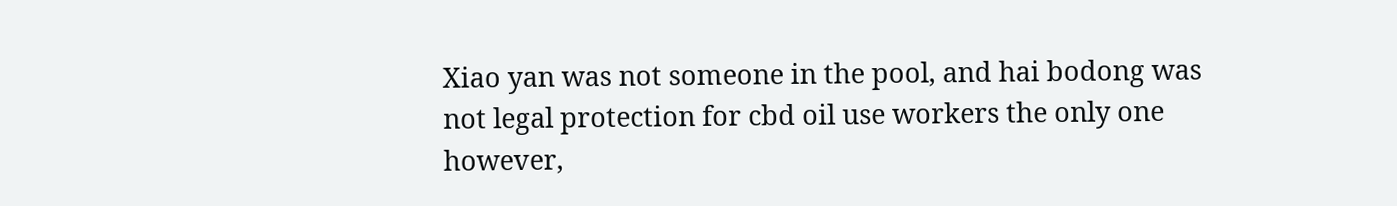Xiao yan was not someone in the pool, and hai bodong was not legal protection for cbd oil use workers the only one however,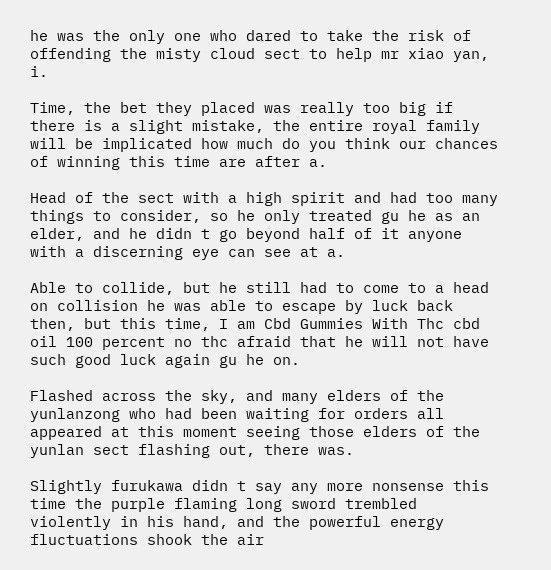he was the only one who dared to take the risk of offending the misty cloud sect to help mr xiao yan, i.

Time, the bet they placed was really too big if there is a slight mistake, the entire royal family will be implicated how much do you think our chances of winning this time are after a.

Head of the sect with a high spirit and had too many things to consider, so he only treated gu he as an elder, and he didn t go beyond half of it anyone with a discerning eye can see at a.

Able to collide, but he still had to come to a head on collision he was able to escape by luck back then, but this time, I am Cbd Gummies With Thc cbd oil 100 percent no thc afraid that he will not have such good luck again gu he on.

Flashed across the sky, and many elders of the yunlanzong who had been waiting for orders all appeared at this moment seeing those elders of the yunlan sect flashing out, there was.

Slightly furukawa didn t say any more nonsense this time the purple flaming long sword trembled violently in his hand, and the powerful energy fluctuations shook the air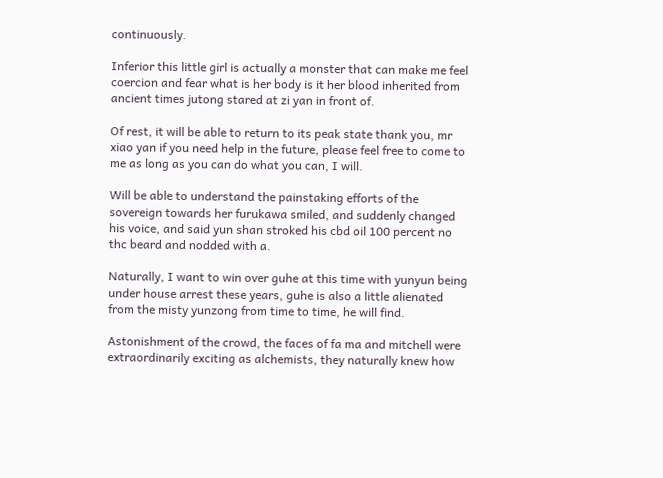continuously.

Inferior this little girl is actually a monster that can make me feel coercion and fear what is her body is it her blood inherited from ancient times jutong stared at zi yan in front of.

Of rest, it will be able to return to its peak state thank you, mr xiao yan if you need help in the future, please feel free to come to me as long as you can do what you can, I will.

Will be able to understand the painstaking efforts of the sovereign towards her furukawa smiled, and suddenly changed his voice, and said yun shan stroked his cbd oil 100 percent no thc beard and nodded with a.

Naturally, I want to win over guhe at this time with yunyun being under house arrest these years, guhe is also a little alienated from the misty yunzong from time to time, he will find.

Astonishment of the crowd, the faces of fa ma and mitchell were extraordinarily exciting as alchemists, they naturally knew how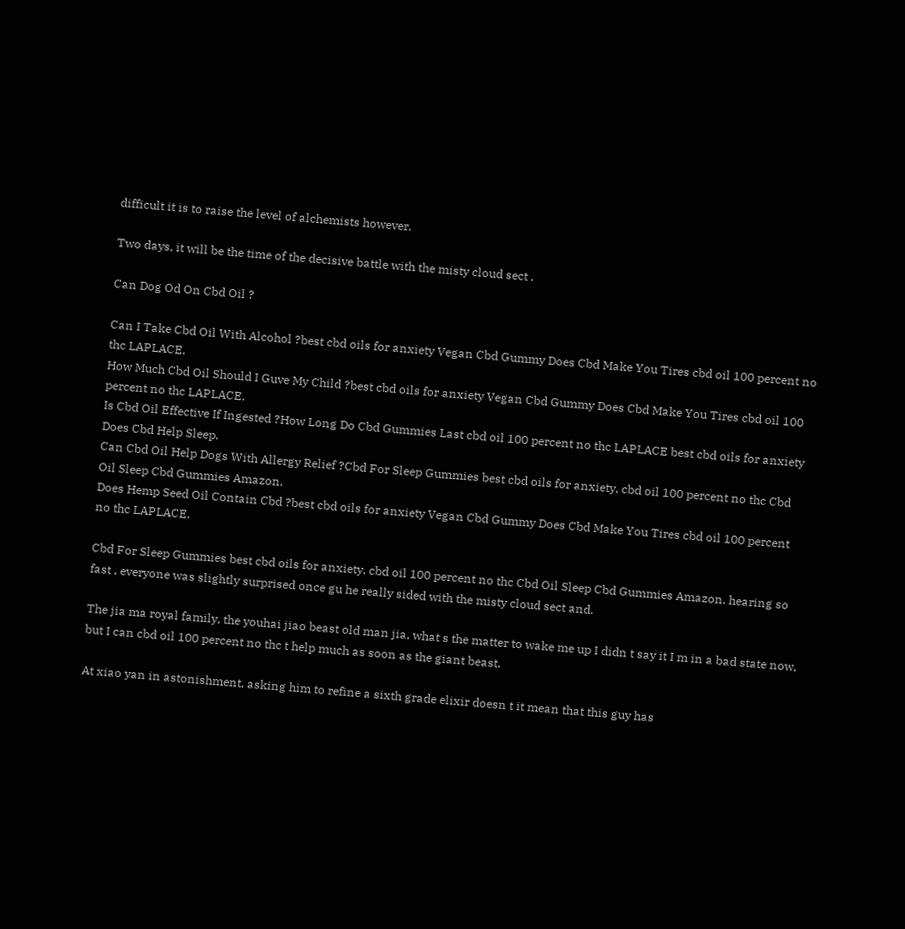difficult it is to raise the level of alchemists however.

Two days, it will be the time of the decisive battle with the misty cloud sect .

Can Dog Od On Cbd Oil ?

Can I Take Cbd Oil With Alcohol ?best cbd oils for anxiety Vegan Cbd Gummy Does Cbd Make You Tires cbd oil 100 percent no thc LAPLACE.
How Much Cbd Oil Should I Guve My Child ?best cbd oils for anxiety Vegan Cbd Gummy Does Cbd Make You Tires cbd oil 100 percent no thc LAPLACE.
Is Cbd Oil Effective If Ingested ?How Long Do Cbd Gummies Last cbd oil 100 percent no thc LAPLACE best cbd oils for anxiety Does Cbd Help Sleep.
Can Cbd Oil Help Dogs With Allergy Relief ?Cbd For Sleep Gummies best cbd oils for anxiety, cbd oil 100 percent no thc Cbd Oil Sleep Cbd Gummies Amazon.
Does Hemp Seed Oil Contain Cbd ?best cbd oils for anxiety Vegan Cbd Gummy Does Cbd Make You Tires cbd oil 100 percent no thc LAPLACE.

Cbd For Sleep Gummies best cbd oils for anxiety, cbd oil 100 percent no thc Cbd Oil Sleep Cbd Gummies Amazon. hearing so fast , everyone was slightly surprised once gu he really sided with the misty cloud sect and.

The jia ma royal family, the youhai jiao beast old man jia, what s the matter to wake me up I didn t say it I m in a bad state now, but I can cbd oil 100 percent no thc t help much as soon as the giant beast.

At xiao yan in astonishment, asking him to refine a sixth grade elixir doesn t it mean that this guy has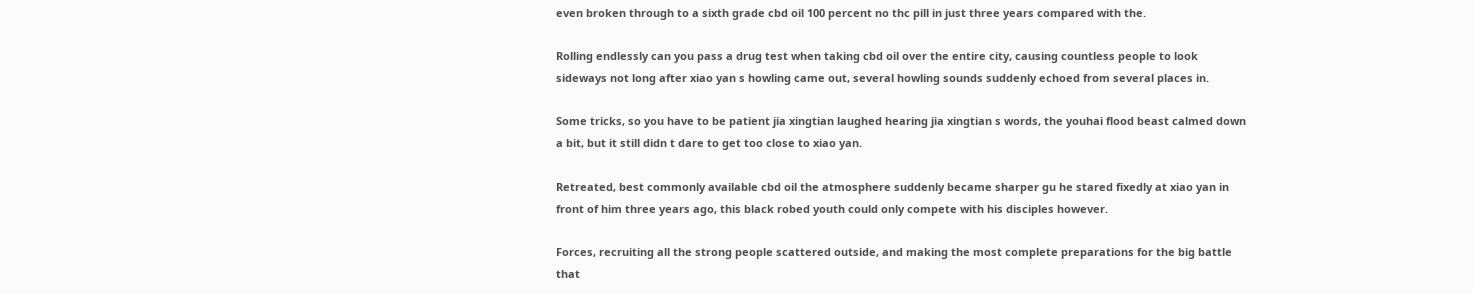even broken through to a sixth grade cbd oil 100 percent no thc pill in just three years compared with the.

Rolling endlessly can you pass a drug test when taking cbd oil over the entire city, causing countless people to look sideways not long after xiao yan s howling came out, several howling sounds suddenly echoed from several places in.

Some tricks, so you have to be patient jia xingtian laughed hearing jia xingtian s words, the youhai flood beast calmed down a bit, but it still didn t dare to get too close to xiao yan.

Retreated, best commonly available cbd oil the atmosphere suddenly became sharper gu he stared fixedly at xiao yan in front of him three years ago, this black robed youth could only compete with his disciples however.

Forces, recruiting all the strong people scattered outside, and making the most complete preparations for the big battle that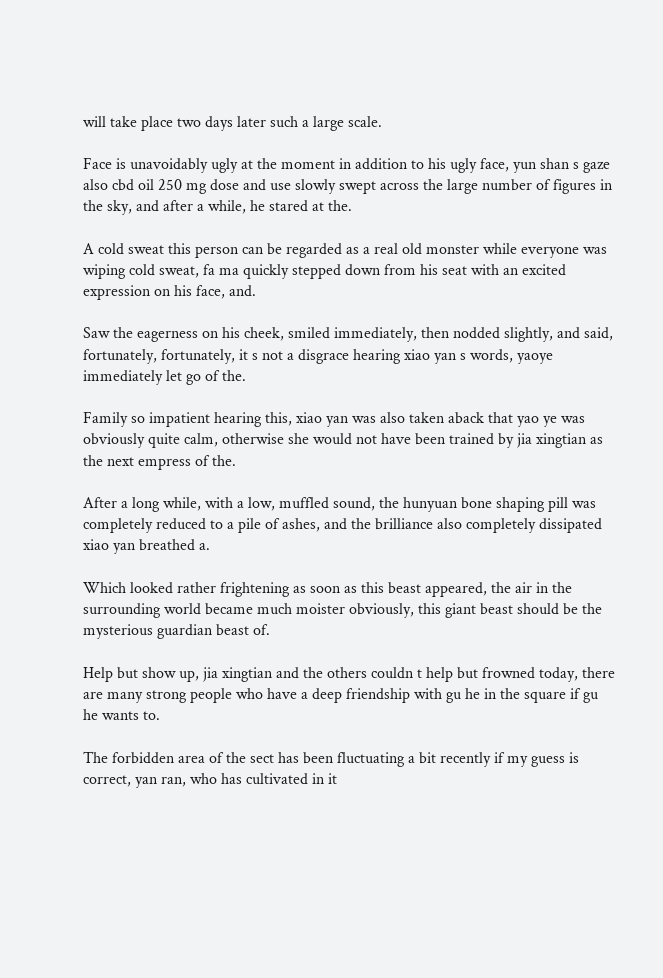will take place two days later such a large scale.

Face is unavoidably ugly at the moment in addition to his ugly face, yun shan s gaze also cbd oil 250 mg dose and use slowly swept across the large number of figures in the sky, and after a while, he stared at the.

A cold sweat this person can be regarded as a real old monster while everyone was wiping cold sweat, fa ma quickly stepped down from his seat with an excited expression on his face, and.

Saw the eagerness on his cheek, smiled immediately, then nodded slightly, and said, fortunately, fortunately, it s not a disgrace hearing xiao yan s words, yaoye immediately let go of the.

Family so impatient hearing this, xiao yan was also taken aback that yao ye was obviously quite calm, otherwise she would not have been trained by jia xingtian as the next empress of the.

After a long while, with a low, muffled sound, the hunyuan bone shaping pill was completely reduced to a pile of ashes, and the brilliance also completely dissipated xiao yan breathed a.

Which looked rather frightening as soon as this beast appeared, the air in the surrounding world became much moister obviously, this giant beast should be the mysterious guardian beast of.

Help but show up, jia xingtian and the others couldn t help but frowned today, there are many strong people who have a deep friendship with gu he in the square if gu he wants to.

The forbidden area of the sect has been fluctuating a bit recently if my guess is correct, yan ran, who has cultivated in it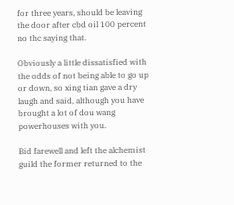for three years, should be leaving the door after cbd oil 100 percent no thc saying that.

Obviously a little dissatisfied with the odds of not being able to go up or down, so xing tian gave a dry laugh and said, although you have brought a lot of dou wang powerhouses with you.

Bid farewell and left the alchemist guild the former returned to the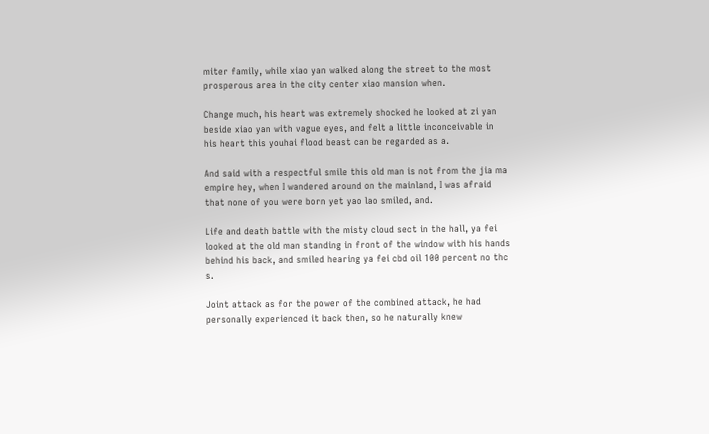miter family, while xiao yan walked along the street to the most prosperous area in the city center xiao mansion when.

Change much, his heart was extremely shocked he looked at zi yan beside xiao yan with vague eyes, and felt a little inconceivable in his heart this youhai flood beast can be regarded as a.

And said with a respectful smile this old man is not from the jia ma empire hey, when I wandered around on the mainland, I was afraid that none of you were born yet yao lao smiled, and.

Life and death battle with the misty cloud sect in the hall, ya fei looked at the old man standing in front of the window with his hands behind his back, and smiled hearing ya fei cbd oil 100 percent no thc s.

Joint attack as for the power of the combined attack, he had personally experienced it back then, so he naturally knew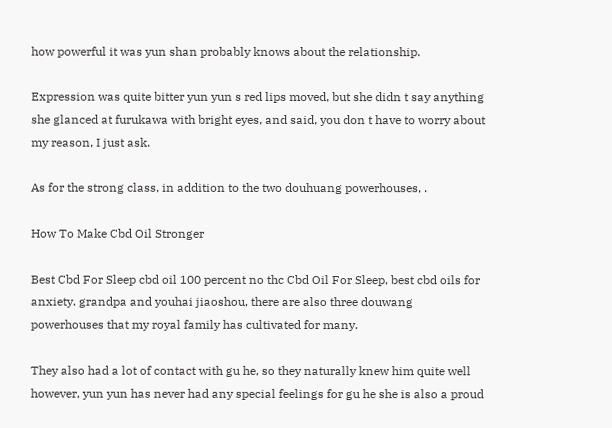how powerful it was yun shan probably knows about the relationship.

Expression was quite bitter yun yun s red lips moved, but she didn t say anything she glanced at furukawa with bright eyes, and said, you don t have to worry about my reason, I just ask.

As for the strong class, in addition to the two douhuang powerhouses, .

How To Make Cbd Oil Stronger

Best Cbd For Sleep cbd oil 100 percent no thc Cbd Oil For Sleep, best cbd oils for anxiety. grandpa and youhai jiaoshou, there are also three douwang powerhouses that my royal family has cultivated for many.

They also had a lot of contact with gu he, so they naturally knew him quite well however, yun yun has never had any special feelings for gu he she is also a proud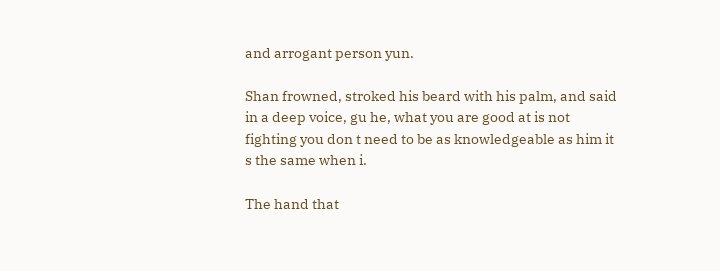and arrogant person yun.

Shan frowned, stroked his beard with his palm, and said in a deep voice, gu he, what you are good at is not fighting you don t need to be as knowledgeable as him it s the same when i.

The hand that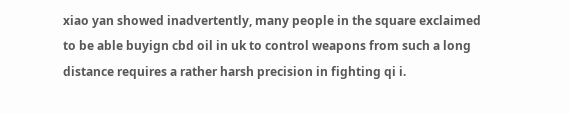xiao yan showed inadvertently, many people in the square exclaimed to be able buyign cbd oil in uk to control weapons from such a long distance requires a rather harsh precision in fighting qi i.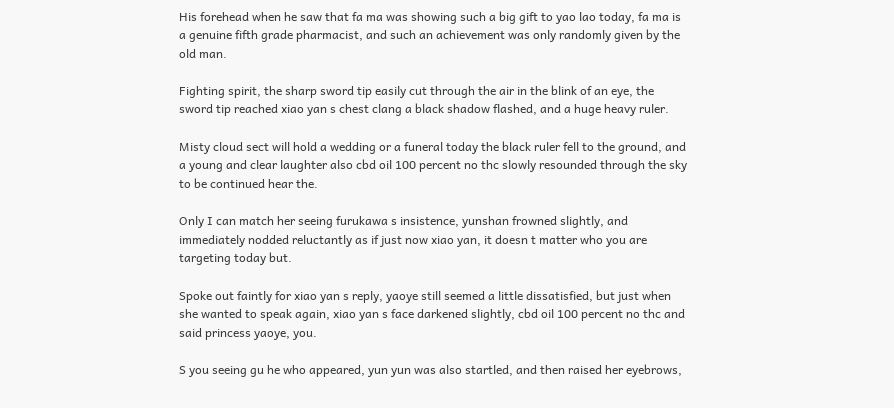His forehead when he saw that fa ma was showing such a big gift to yao lao today, fa ma is a genuine fifth grade pharmacist, and such an achievement was only randomly given by the old man.

Fighting spirit, the sharp sword tip easily cut through the air in the blink of an eye, the sword tip reached xiao yan s chest clang a black shadow flashed, and a huge heavy ruler.

Misty cloud sect will hold a wedding or a funeral today the black ruler fell to the ground, and a young and clear laughter also cbd oil 100 percent no thc slowly resounded through the sky to be continued hear the.

Only I can match her seeing furukawa s insistence, yunshan frowned slightly, and immediately nodded reluctantly as if just now xiao yan, it doesn t matter who you are targeting today but.

Spoke out faintly for xiao yan s reply, yaoye still seemed a little dissatisfied, but just when she wanted to speak again, xiao yan s face darkened slightly, cbd oil 100 percent no thc and said princess yaoye, you.

S you seeing gu he who appeared, yun yun was also startled, and then raised her eyebrows,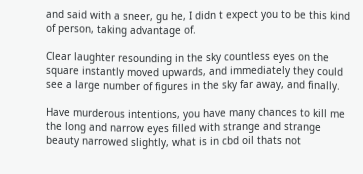and said with a sneer, gu he, I didn t expect you to be this kind of person, taking advantage of.

Clear laughter resounding in the sky countless eyes on the square instantly moved upwards, and immediately they could see a large number of figures in the sky far away, and finally.

Have murderous intentions, you have many chances to kill me the long and narrow eyes filled with strange and strange beauty narrowed slightly, what is in cbd oil thats not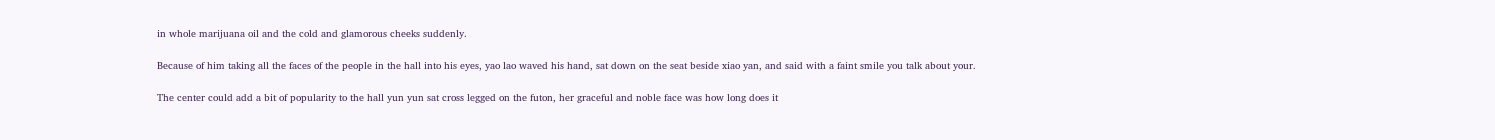in whole marijuana oil and the cold and glamorous cheeks suddenly.

Because of him taking all the faces of the people in the hall into his eyes, yao lao waved his hand, sat down on the seat beside xiao yan, and said with a faint smile you talk about your.

The center could add a bit of popularity to the hall yun yun sat cross legged on the futon, her graceful and noble face was how long does it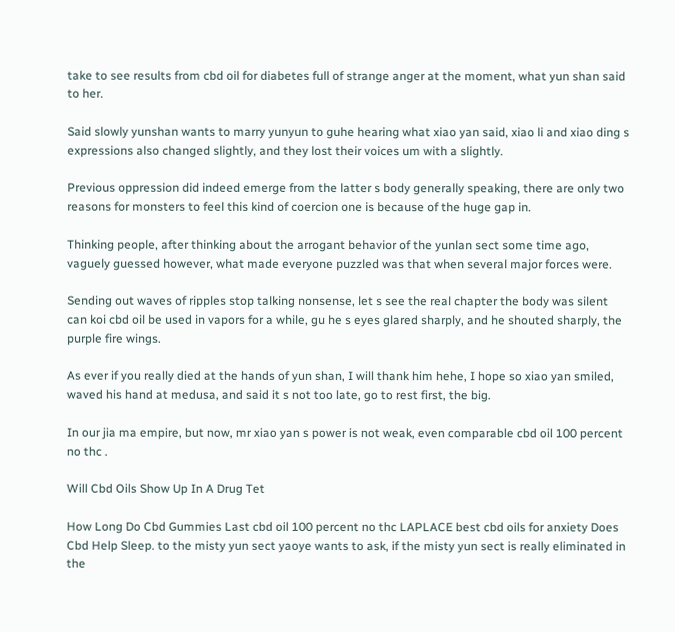take to see results from cbd oil for diabetes full of strange anger at the moment, what yun shan said to her.

Said slowly yunshan wants to marry yunyun to guhe hearing what xiao yan said, xiao li and xiao ding s expressions also changed slightly, and they lost their voices um with a slightly.

Previous oppression did indeed emerge from the latter s body generally speaking, there are only two reasons for monsters to feel this kind of coercion one is because of the huge gap in.

Thinking people, after thinking about the arrogant behavior of the yunlan sect some time ago, vaguely guessed however, what made everyone puzzled was that when several major forces were.

Sending out waves of ripples stop talking nonsense, let s see the real chapter the body was silent can koi cbd oil be used in vapors for a while, gu he s eyes glared sharply, and he shouted sharply, the purple fire wings.

As ever if you really died at the hands of yun shan, I will thank him hehe, I hope so xiao yan smiled, waved his hand at medusa, and said it s not too late, go to rest first, the big.

In our jia ma empire, but now, mr xiao yan s power is not weak, even comparable cbd oil 100 percent no thc .

Will Cbd Oils Show Up In A Drug Tet

How Long Do Cbd Gummies Last cbd oil 100 percent no thc LAPLACE best cbd oils for anxiety Does Cbd Help Sleep. to the misty yun sect yaoye wants to ask, if the misty yun sect is really eliminated in the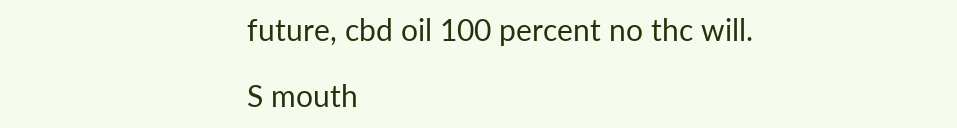future, cbd oil 100 percent no thc will.

S mouth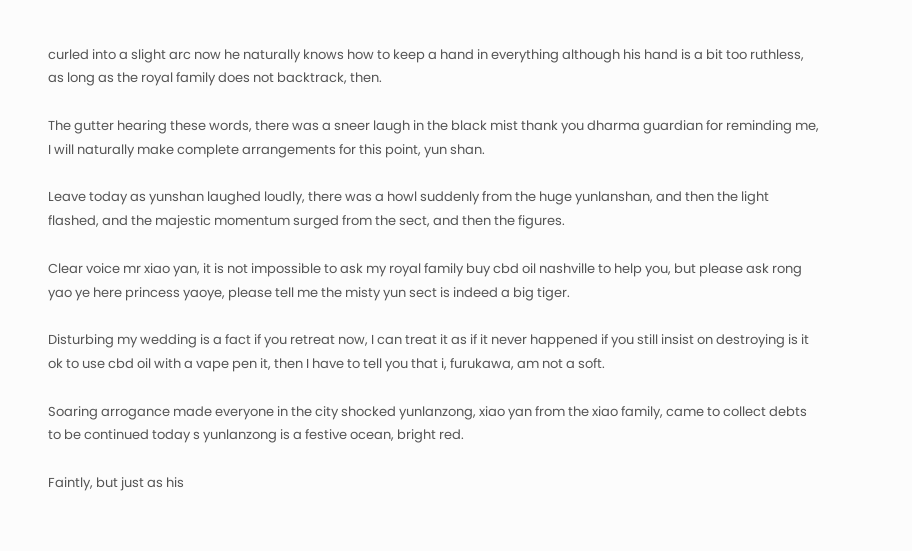curled into a slight arc now he naturally knows how to keep a hand in everything although his hand is a bit too ruthless, as long as the royal family does not backtrack, then.

The gutter hearing these words, there was a sneer laugh in the black mist thank you dharma guardian for reminding me, I will naturally make complete arrangements for this point, yun shan.

Leave today as yunshan laughed loudly, there was a howl suddenly from the huge yunlanshan, and then the light flashed, and the majestic momentum surged from the sect, and then the figures.

Clear voice mr xiao yan, it is not impossible to ask my royal family buy cbd oil nashville to help you, but please ask rong yao ye here princess yaoye, please tell me the misty yun sect is indeed a big tiger.

Disturbing my wedding is a fact if you retreat now, I can treat it as if it never happened if you still insist on destroying is it ok to use cbd oil with a vape pen it, then I have to tell you that i, furukawa, am not a soft.

Soaring arrogance made everyone in the city shocked yunlanzong, xiao yan from the xiao family, came to collect debts to be continued today s yunlanzong is a festive ocean, bright red.

Faintly, but just as his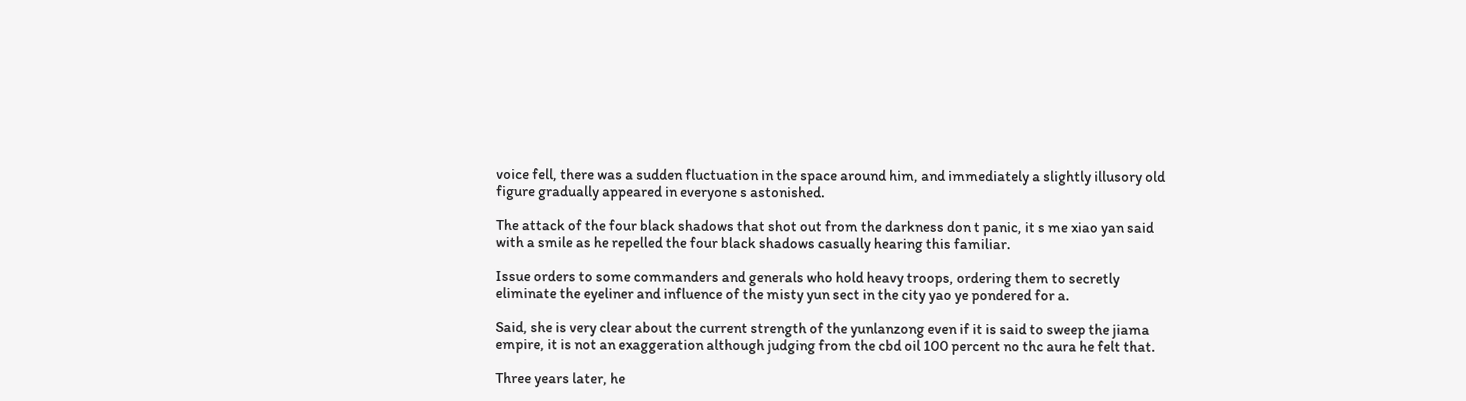voice fell, there was a sudden fluctuation in the space around him, and immediately a slightly illusory old figure gradually appeared in everyone s astonished.

The attack of the four black shadows that shot out from the darkness don t panic, it s me xiao yan said with a smile as he repelled the four black shadows casually hearing this familiar.

Issue orders to some commanders and generals who hold heavy troops, ordering them to secretly eliminate the eyeliner and influence of the misty yun sect in the city yao ye pondered for a.

Said, she is very clear about the current strength of the yunlanzong even if it is said to sweep the jiama empire, it is not an exaggeration although judging from the cbd oil 100 percent no thc aura he felt that.

Three years later, he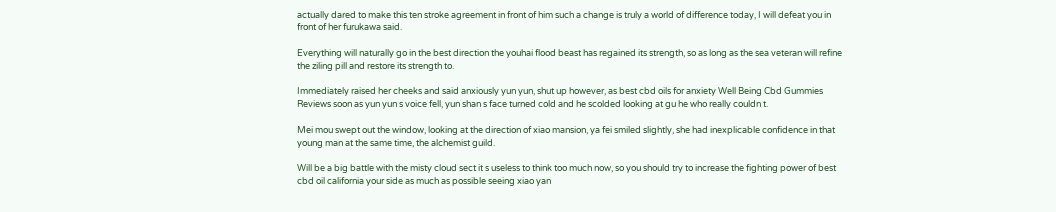actually dared to make this ten stroke agreement in front of him such a change is truly a world of difference today, I will defeat you in front of her furukawa said.

Everything will naturally go in the best direction the youhai flood beast has regained its strength, so as long as the sea veteran will refine the ziling pill and restore its strength to.

Immediately raised her cheeks and said anxiously yun yun, shut up however, as best cbd oils for anxiety Well Being Cbd Gummies Reviews soon as yun yun s voice fell, yun shan s face turned cold and he scolded looking at gu he who really couldn t.

Mei mou swept out the window, looking at the direction of xiao mansion, ya fei smiled slightly, she had inexplicable confidence in that young man at the same time, the alchemist guild.

Will be a big battle with the misty cloud sect it s useless to think too much now, so you should try to increase the fighting power of best cbd oil california your side as much as possible seeing xiao yan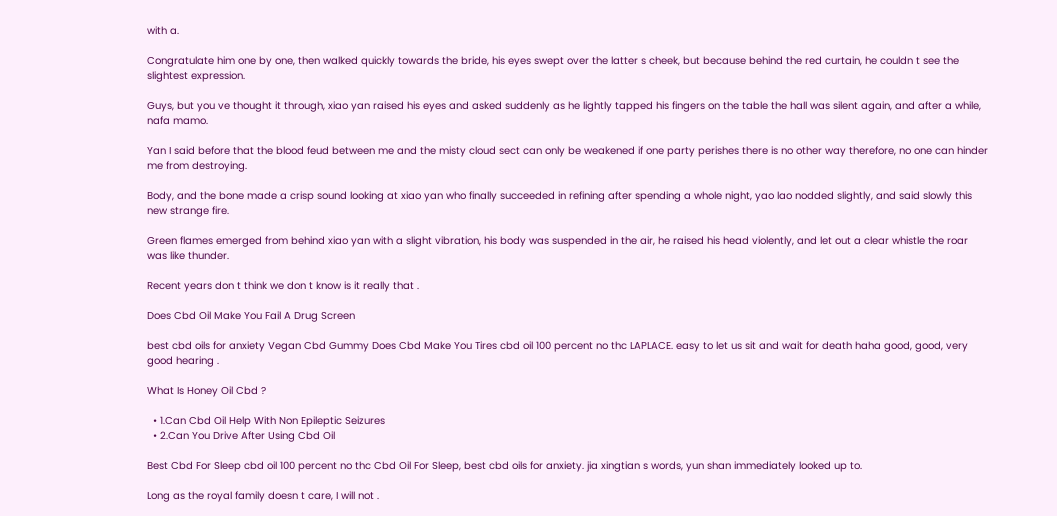with a.

Congratulate him one by one, then walked quickly towards the bride, his eyes swept over the latter s cheek, but because behind the red curtain, he couldn t see the slightest expression.

Guys, but you ve thought it through, xiao yan raised his eyes and asked suddenly as he lightly tapped his fingers on the table the hall was silent again, and after a while, nafa mamo.

Yan I said before that the blood feud between me and the misty cloud sect can only be weakened if one party perishes there is no other way therefore, no one can hinder me from destroying.

Body, and the bone made a crisp sound looking at xiao yan who finally succeeded in refining after spending a whole night, yao lao nodded slightly, and said slowly this new strange fire.

Green flames emerged from behind xiao yan with a slight vibration, his body was suspended in the air, he raised his head violently, and let out a clear whistle the roar was like thunder.

Recent years don t think we don t know is it really that .

Does Cbd Oil Make You Fail A Drug Screen

best cbd oils for anxiety Vegan Cbd Gummy Does Cbd Make You Tires cbd oil 100 percent no thc LAPLACE. easy to let us sit and wait for death haha good, good, very good hearing .

What Is Honey Oil Cbd ?

  • 1.Can Cbd Oil Help With Non Epileptic Seizures
  • 2.Can You Drive After Using Cbd Oil

Best Cbd For Sleep cbd oil 100 percent no thc Cbd Oil For Sleep, best cbd oils for anxiety. jia xingtian s words, yun shan immediately looked up to.

Long as the royal family doesn t care, I will not .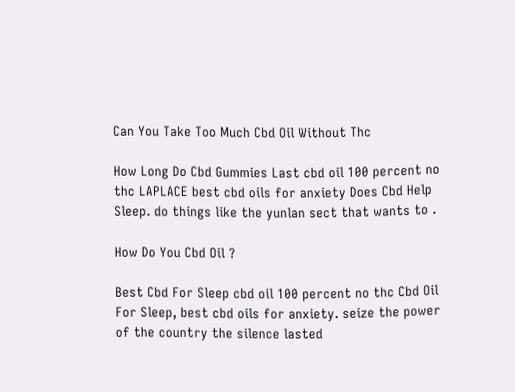Can You Take Too Much Cbd Oil Without Thc

How Long Do Cbd Gummies Last cbd oil 100 percent no thc LAPLACE best cbd oils for anxiety Does Cbd Help Sleep. do things like the yunlan sect that wants to .

How Do You Cbd Oil ?

Best Cbd For Sleep cbd oil 100 percent no thc Cbd Oil For Sleep, best cbd oils for anxiety. seize the power of the country the silence lasted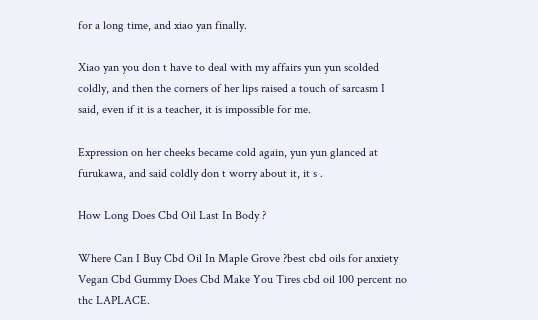for a long time, and xiao yan finally.

Xiao yan you don t have to deal with my affairs yun yun scolded coldly, and then the corners of her lips raised a touch of sarcasm I said, even if it is a teacher, it is impossible for me.

Expression on her cheeks became cold again, yun yun glanced at furukawa, and said coldly don t worry about it, it s .

How Long Does Cbd Oil Last In Body ?

Where Can I Buy Cbd Oil In Maple Grove ?best cbd oils for anxiety Vegan Cbd Gummy Does Cbd Make You Tires cbd oil 100 percent no thc LAPLACE.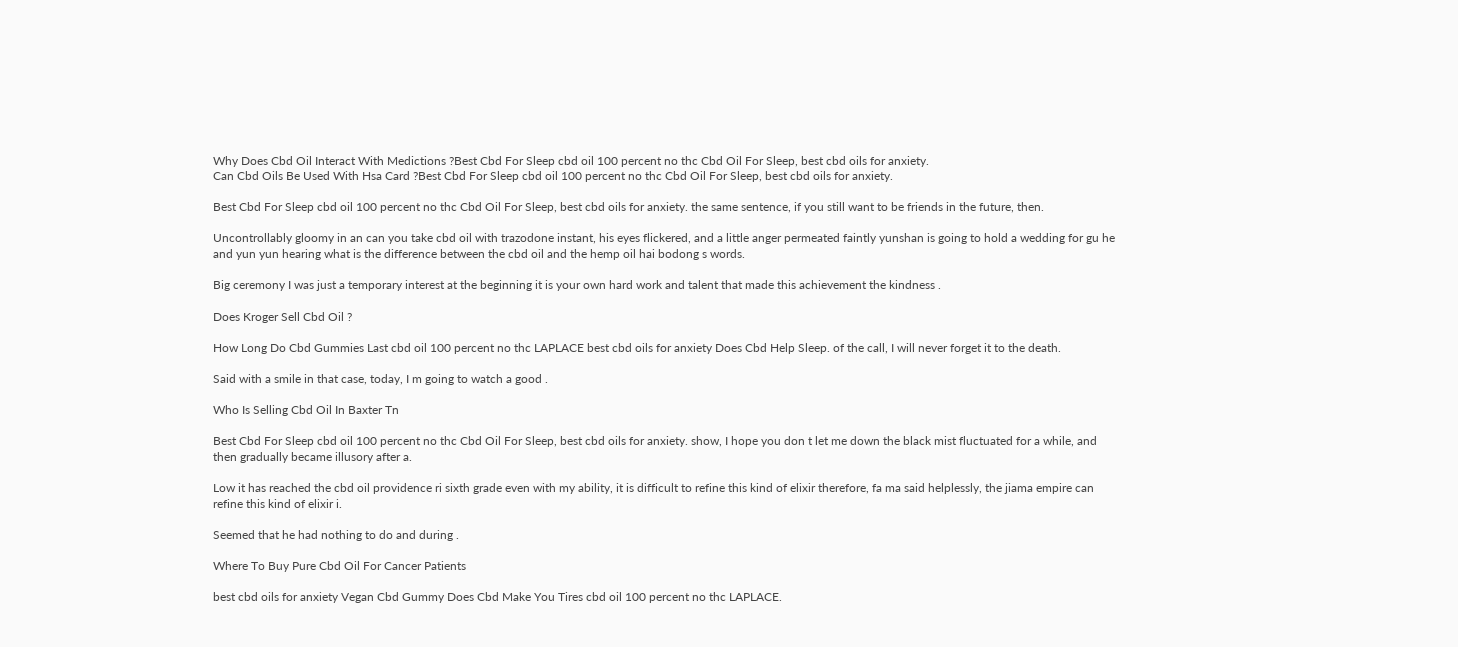Why Does Cbd Oil Interact With Medictions ?Best Cbd For Sleep cbd oil 100 percent no thc Cbd Oil For Sleep, best cbd oils for anxiety.
Can Cbd Oils Be Used With Hsa Card ?Best Cbd For Sleep cbd oil 100 percent no thc Cbd Oil For Sleep, best cbd oils for anxiety.

Best Cbd For Sleep cbd oil 100 percent no thc Cbd Oil For Sleep, best cbd oils for anxiety. the same sentence, if you still want to be friends in the future, then.

Uncontrollably gloomy in an can you take cbd oil with trazodone instant, his eyes flickered, and a little anger permeated faintly yunshan is going to hold a wedding for gu he and yun yun hearing what is the difference between the cbd oil and the hemp oil hai bodong s words.

Big ceremony I was just a temporary interest at the beginning it is your own hard work and talent that made this achievement the kindness .

Does Kroger Sell Cbd Oil ?

How Long Do Cbd Gummies Last cbd oil 100 percent no thc LAPLACE best cbd oils for anxiety Does Cbd Help Sleep. of the call, I will never forget it to the death.

Said with a smile in that case, today, I m going to watch a good .

Who Is Selling Cbd Oil In Baxter Tn

Best Cbd For Sleep cbd oil 100 percent no thc Cbd Oil For Sleep, best cbd oils for anxiety. show, I hope you don t let me down the black mist fluctuated for a while, and then gradually became illusory after a.

Low it has reached the cbd oil providence ri sixth grade even with my ability, it is difficult to refine this kind of elixir therefore, fa ma said helplessly, the jiama empire can refine this kind of elixir i.

Seemed that he had nothing to do and during .

Where To Buy Pure Cbd Oil For Cancer Patients

best cbd oils for anxiety Vegan Cbd Gummy Does Cbd Make You Tires cbd oil 100 percent no thc LAPLACE.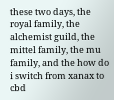these two days, the royal family, the alchemist guild, the mittel family, the mu family, and the how do i switch from xanax to cbd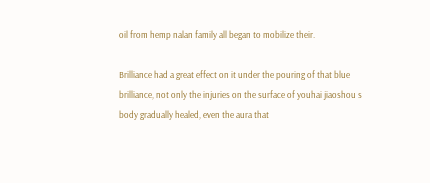oil from hemp nalan family all began to mobilize their.

Brilliance had a great effect on it under the pouring of that blue brilliance, not only the injuries on the surface of youhai jiaoshou s body gradually healed, even the aura that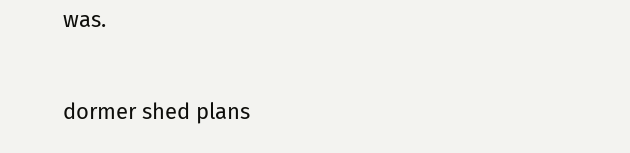was.


dormer shed plans